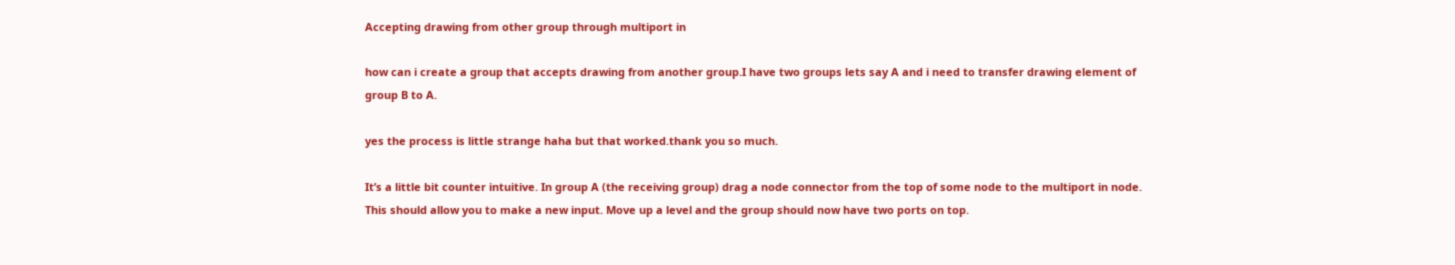Accepting drawing from other group through multiport in

how can i create a group that accepts drawing from another group.I have two groups lets say A and i need to transfer drawing element of group B to A.

yes the process is little strange haha but that worked.thank you so much.

It’s a little bit counter intuitive. In group A (the receiving group) drag a node connector from the top of some node to the multiport in node. This should allow you to make a new input. Move up a level and the group should now have two ports on top.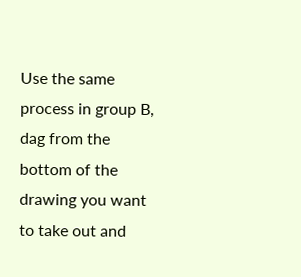Use the same process in group B, dag from the bottom of the drawing you want to take out and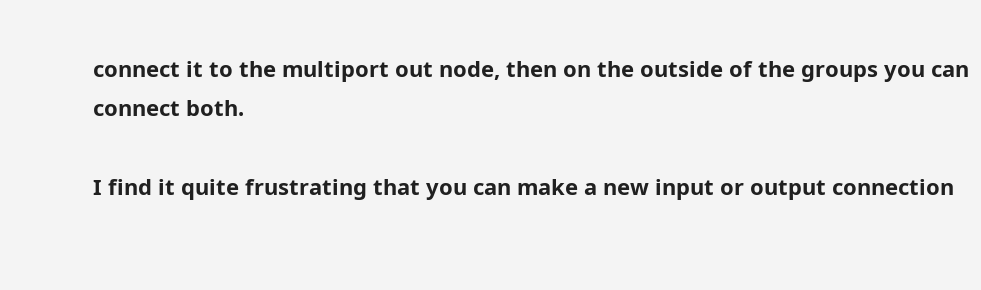connect it to the multiport out node, then on the outside of the groups you can connect both.

I find it quite frustrating that you can make a new input or output connection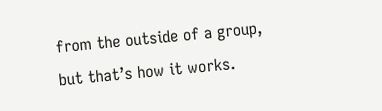from the outside of a group, but that’s how it works.